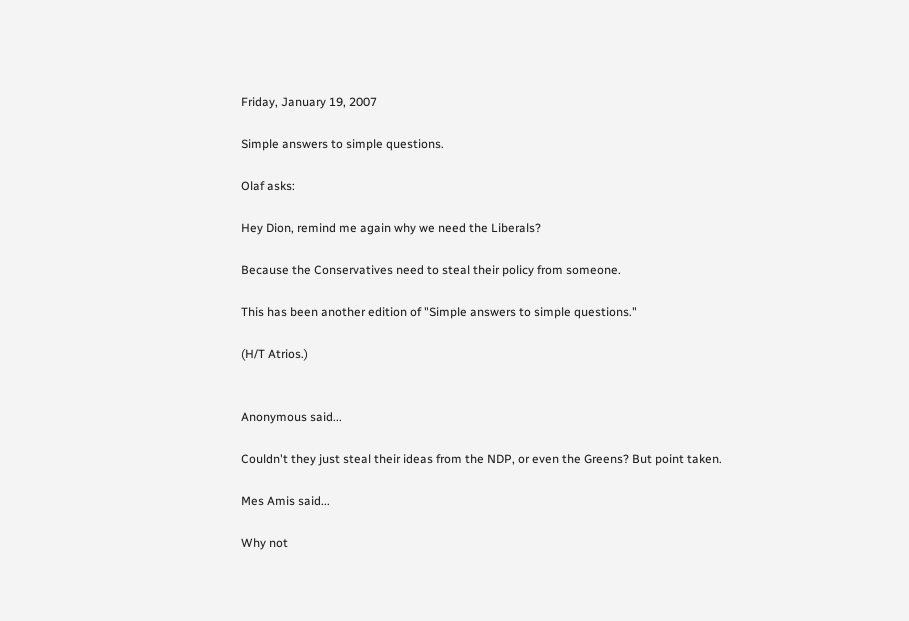Friday, January 19, 2007

Simple answers to simple questions.

Olaf asks:

Hey Dion, remind me again why we need the Liberals?

Because the Conservatives need to steal their policy from someone.

This has been another edition of "Simple answers to simple questions."

(H/T Atrios.)


Anonymous said...

Couldn't they just steal their ideas from the NDP, or even the Greens? But point taken.

Mes Amis said...

Why not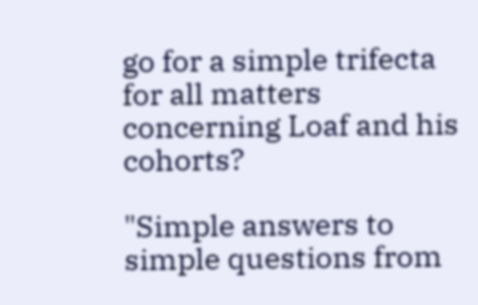go for a simple trifecta for all matters concerning Loaf and his cohorts?

"Simple answers to simple questions from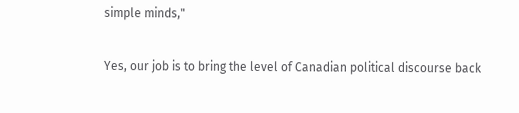simple minds,"

Yes, our job is to bring the level of Canadian political discourse back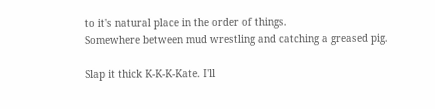to it's natural place in the order of things.
Somewhere between mud wrestling and catching a greased pig.

Slap it thick K-K-K-Kate. I'll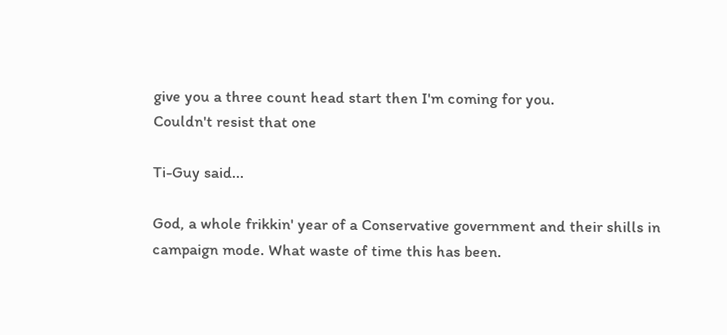give you a three count head start then I'm coming for you.
Couldn't resist that one

Ti-Guy said...

God, a whole frikkin' year of a Conservative government and their shills in campaign mode. What waste of time this has been.